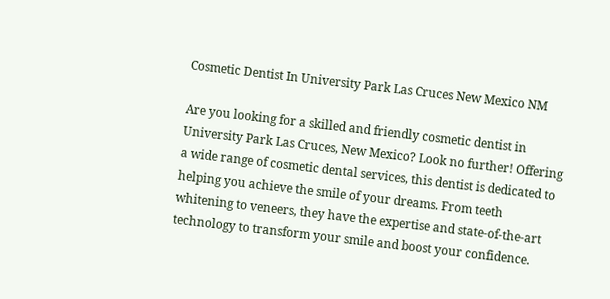Cosmetic Dentist In University Park Las Cruces New Mexico NM

Are you looking for a skilled and friendly cosmetic dentist in University Park Las Cruces, New Mexico? Look no further! Offering a wide range of cosmetic dental services, this dentist is dedicated to helping you achieve the smile of your dreams. From teeth whitening to veneers, they have the expertise and state-of-the-art technology to transform your smile and boost your confidence.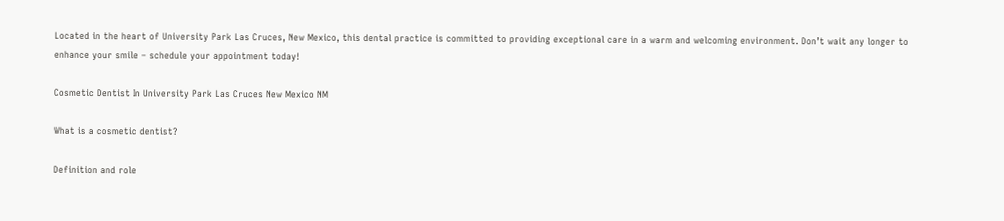Located in the heart of University Park Las Cruces, New Mexico, this dental practice is committed to providing exceptional care in a warm and welcoming environment. Don’t wait any longer to enhance your smile – schedule your appointment today!

Cosmetic Dentist In University Park Las Cruces New Mexico NM

What is a cosmetic dentist?

Definition and role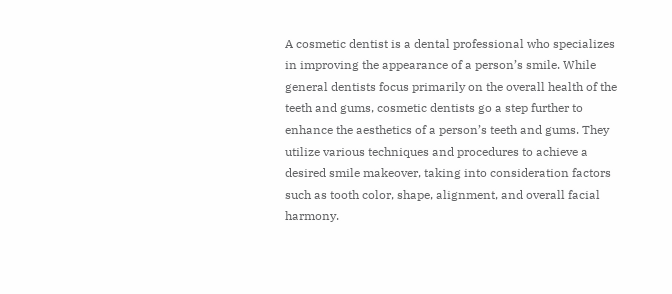A cosmetic dentist is a dental professional who specializes in improving the appearance of a person’s smile. While general dentists focus primarily on the overall health of the teeth and gums, cosmetic dentists go a step further to enhance the aesthetics of a person’s teeth and gums. They utilize various techniques and procedures to achieve a desired smile makeover, taking into consideration factors such as tooth color, shape, alignment, and overall facial harmony.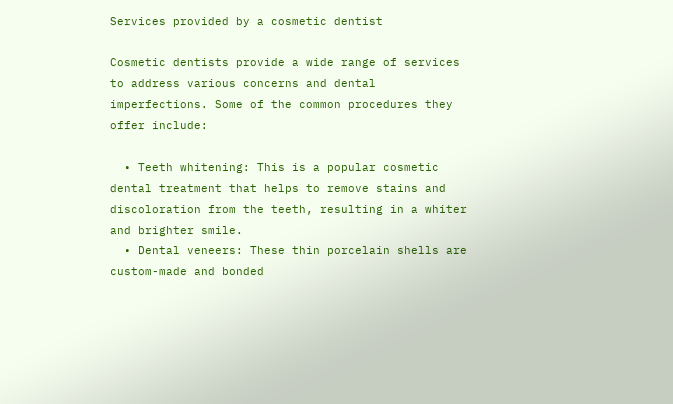Services provided by a cosmetic dentist

Cosmetic dentists provide a wide range of services to address various concerns and dental imperfections. Some of the common procedures they offer include:

  • Teeth whitening: This is a popular cosmetic dental treatment that helps to remove stains and discoloration from the teeth, resulting in a whiter and brighter smile.
  • Dental veneers: These thin porcelain shells are custom-made and bonded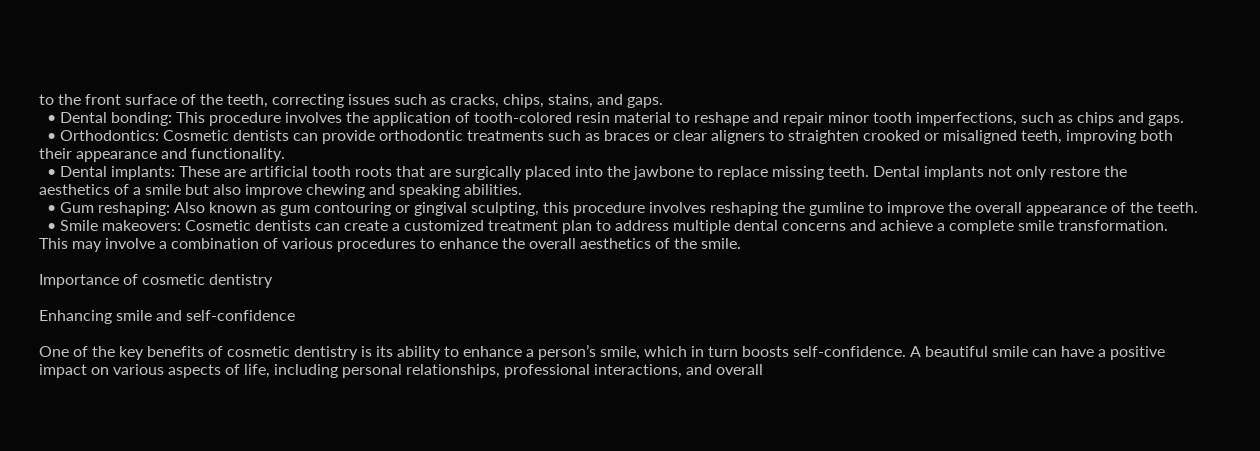to the front surface of the teeth, correcting issues such as cracks, chips, stains, and gaps.
  • Dental bonding: This procedure involves the application of tooth-colored resin material to reshape and repair minor tooth imperfections, such as chips and gaps.
  • Orthodontics: Cosmetic dentists can provide orthodontic treatments such as braces or clear aligners to straighten crooked or misaligned teeth, improving both their appearance and functionality.
  • Dental implants: These are artificial tooth roots that are surgically placed into the jawbone to replace missing teeth. Dental implants not only restore the aesthetics of a smile but also improve chewing and speaking abilities.
  • Gum reshaping: Also known as gum contouring or gingival sculpting, this procedure involves reshaping the gumline to improve the overall appearance of the teeth.
  • Smile makeovers: Cosmetic dentists can create a customized treatment plan to address multiple dental concerns and achieve a complete smile transformation. This may involve a combination of various procedures to enhance the overall aesthetics of the smile.

Importance of cosmetic dentistry

Enhancing smile and self-confidence

One of the key benefits of cosmetic dentistry is its ability to enhance a person’s smile, which in turn boosts self-confidence. A beautiful smile can have a positive impact on various aspects of life, including personal relationships, professional interactions, and overall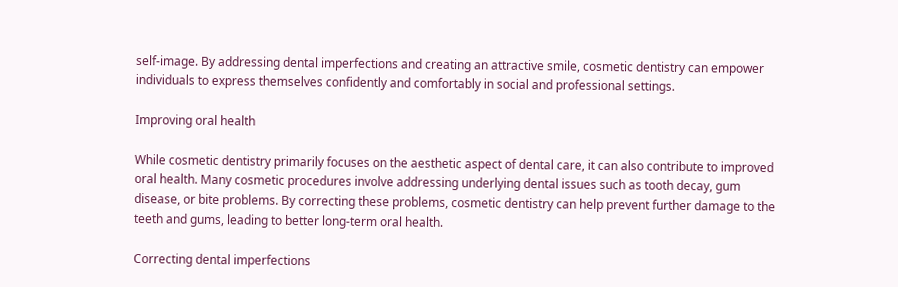self-image. By addressing dental imperfections and creating an attractive smile, cosmetic dentistry can empower individuals to express themselves confidently and comfortably in social and professional settings.

Improving oral health

While cosmetic dentistry primarily focuses on the aesthetic aspect of dental care, it can also contribute to improved oral health. Many cosmetic procedures involve addressing underlying dental issues such as tooth decay, gum disease, or bite problems. By correcting these problems, cosmetic dentistry can help prevent further damage to the teeth and gums, leading to better long-term oral health.

Correcting dental imperfections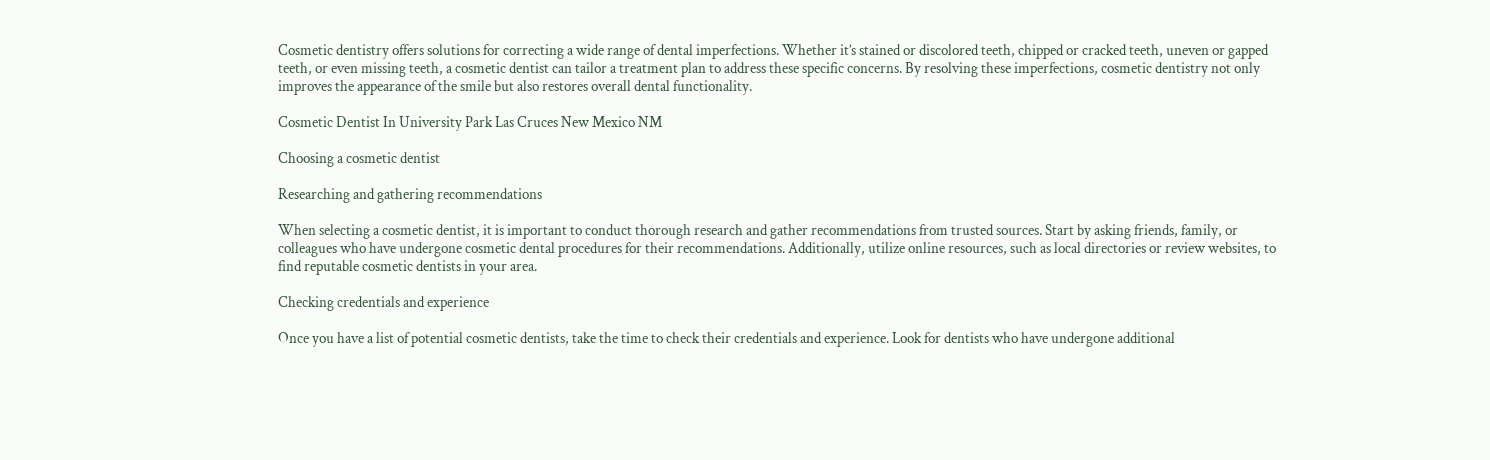Cosmetic dentistry offers solutions for correcting a wide range of dental imperfections. Whether it’s stained or discolored teeth, chipped or cracked teeth, uneven or gapped teeth, or even missing teeth, a cosmetic dentist can tailor a treatment plan to address these specific concerns. By resolving these imperfections, cosmetic dentistry not only improves the appearance of the smile but also restores overall dental functionality.

Cosmetic Dentist In University Park Las Cruces New Mexico NM

Choosing a cosmetic dentist

Researching and gathering recommendations

When selecting a cosmetic dentist, it is important to conduct thorough research and gather recommendations from trusted sources. Start by asking friends, family, or colleagues who have undergone cosmetic dental procedures for their recommendations. Additionally, utilize online resources, such as local directories or review websites, to find reputable cosmetic dentists in your area.

Checking credentials and experience

Once you have a list of potential cosmetic dentists, take the time to check their credentials and experience. Look for dentists who have undergone additional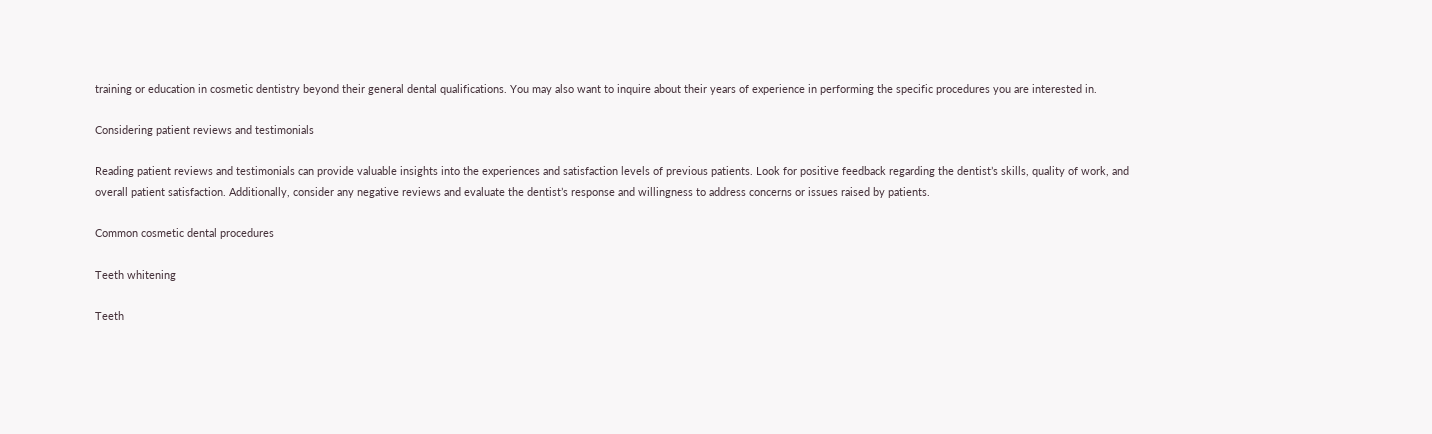training or education in cosmetic dentistry beyond their general dental qualifications. You may also want to inquire about their years of experience in performing the specific procedures you are interested in.

Considering patient reviews and testimonials

Reading patient reviews and testimonials can provide valuable insights into the experiences and satisfaction levels of previous patients. Look for positive feedback regarding the dentist’s skills, quality of work, and overall patient satisfaction. Additionally, consider any negative reviews and evaluate the dentist’s response and willingness to address concerns or issues raised by patients.

Common cosmetic dental procedures

Teeth whitening

Teeth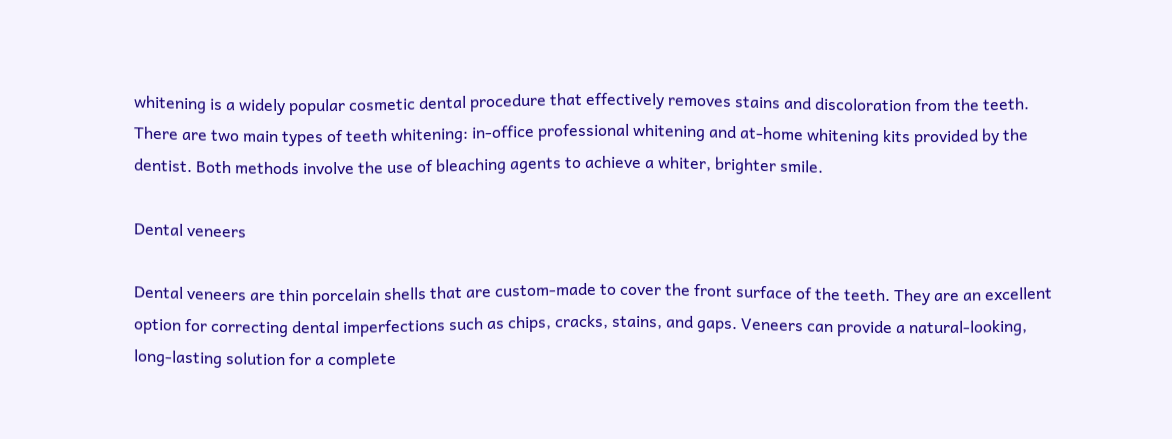whitening is a widely popular cosmetic dental procedure that effectively removes stains and discoloration from the teeth. There are two main types of teeth whitening: in-office professional whitening and at-home whitening kits provided by the dentist. Both methods involve the use of bleaching agents to achieve a whiter, brighter smile.

Dental veneers

Dental veneers are thin porcelain shells that are custom-made to cover the front surface of the teeth. They are an excellent option for correcting dental imperfections such as chips, cracks, stains, and gaps. Veneers can provide a natural-looking, long-lasting solution for a complete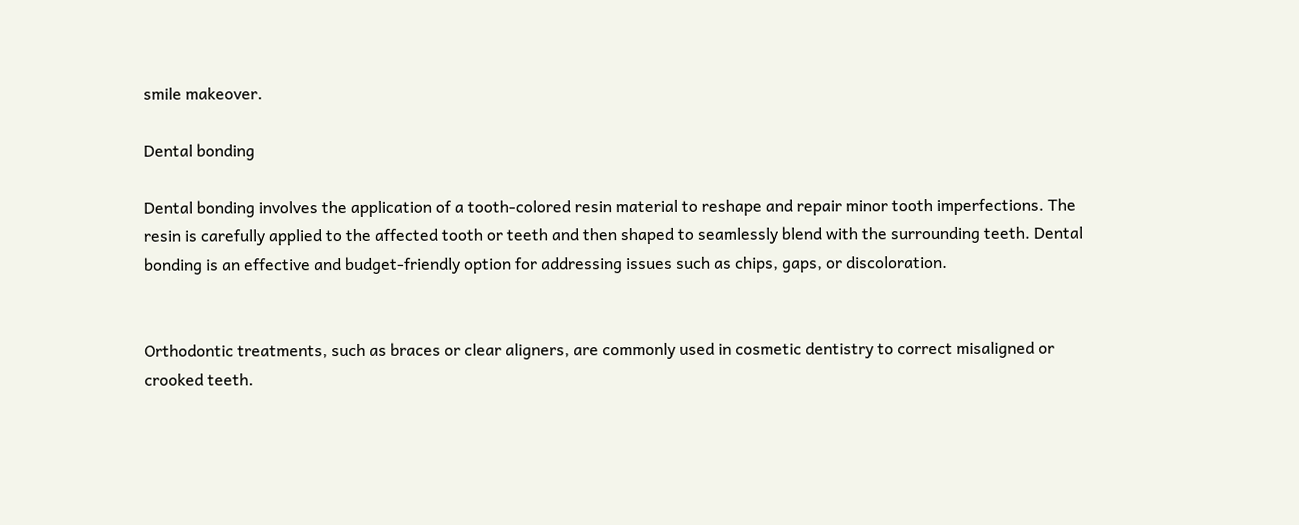smile makeover.

Dental bonding

Dental bonding involves the application of a tooth-colored resin material to reshape and repair minor tooth imperfections. The resin is carefully applied to the affected tooth or teeth and then shaped to seamlessly blend with the surrounding teeth. Dental bonding is an effective and budget-friendly option for addressing issues such as chips, gaps, or discoloration.


Orthodontic treatments, such as braces or clear aligners, are commonly used in cosmetic dentistry to correct misaligned or crooked teeth.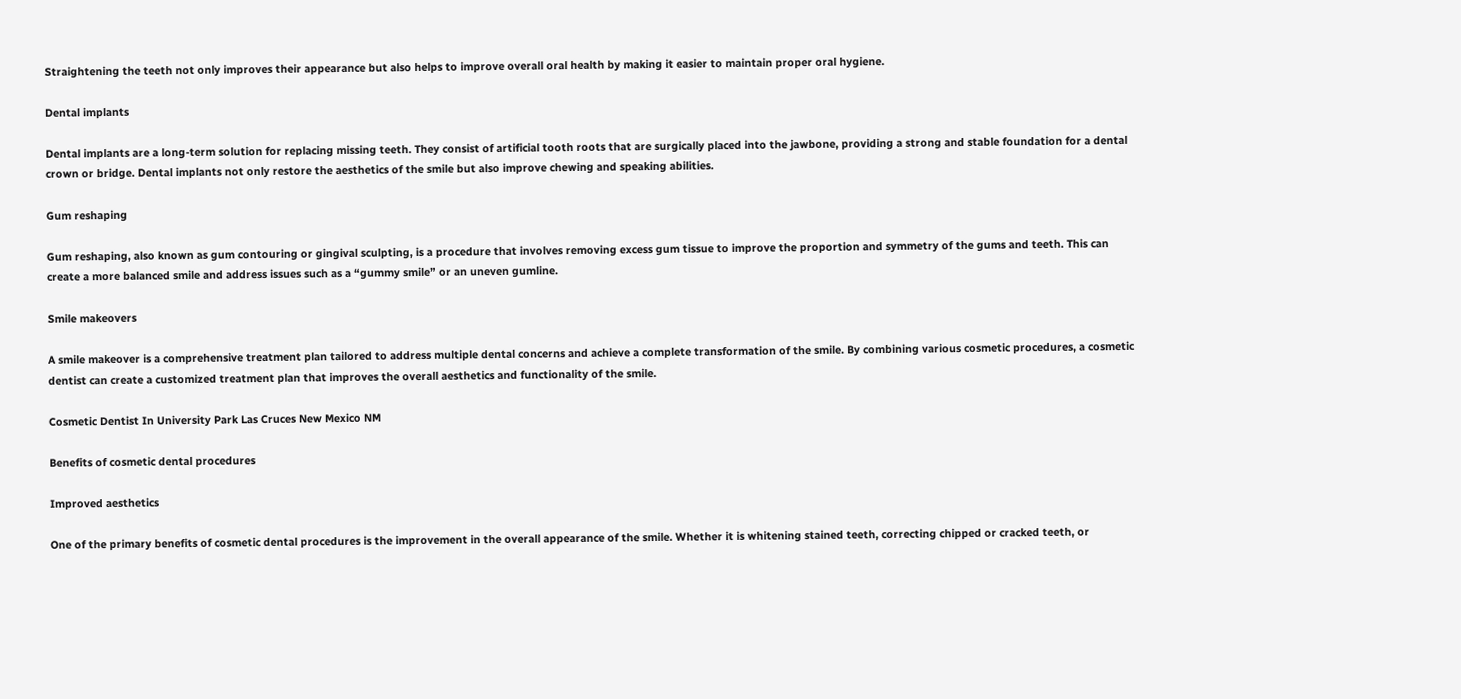Straightening the teeth not only improves their appearance but also helps to improve overall oral health by making it easier to maintain proper oral hygiene.

Dental implants

Dental implants are a long-term solution for replacing missing teeth. They consist of artificial tooth roots that are surgically placed into the jawbone, providing a strong and stable foundation for a dental crown or bridge. Dental implants not only restore the aesthetics of the smile but also improve chewing and speaking abilities.

Gum reshaping

Gum reshaping, also known as gum contouring or gingival sculpting, is a procedure that involves removing excess gum tissue to improve the proportion and symmetry of the gums and teeth. This can create a more balanced smile and address issues such as a “gummy smile” or an uneven gumline.

Smile makeovers

A smile makeover is a comprehensive treatment plan tailored to address multiple dental concerns and achieve a complete transformation of the smile. By combining various cosmetic procedures, a cosmetic dentist can create a customized treatment plan that improves the overall aesthetics and functionality of the smile.

Cosmetic Dentist In University Park Las Cruces New Mexico NM

Benefits of cosmetic dental procedures

Improved aesthetics

One of the primary benefits of cosmetic dental procedures is the improvement in the overall appearance of the smile. Whether it is whitening stained teeth, correcting chipped or cracked teeth, or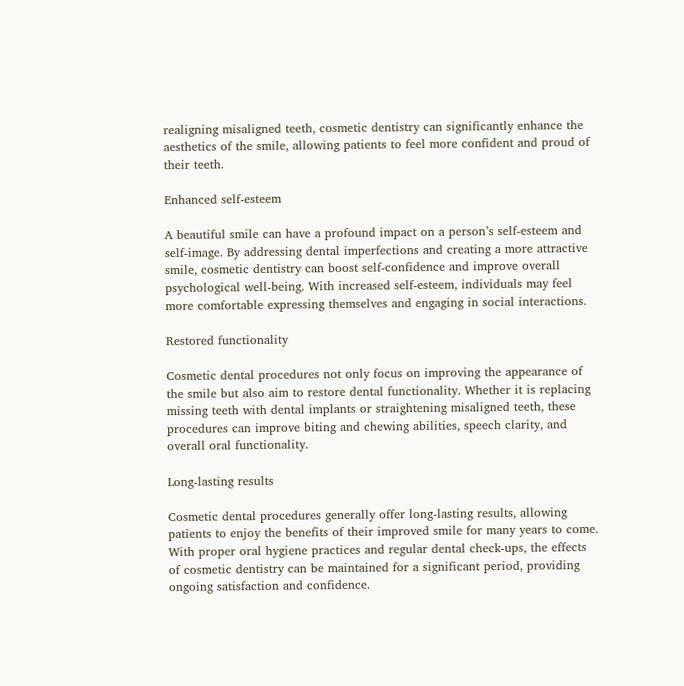realigning misaligned teeth, cosmetic dentistry can significantly enhance the aesthetics of the smile, allowing patients to feel more confident and proud of their teeth.

Enhanced self-esteem

A beautiful smile can have a profound impact on a person’s self-esteem and self-image. By addressing dental imperfections and creating a more attractive smile, cosmetic dentistry can boost self-confidence and improve overall psychological well-being. With increased self-esteem, individuals may feel more comfortable expressing themselves and engaging in social interactions.

Restored functionality

Cosmetic dental procedures not only focus on improving the appearance of the smile but also aim to restore dental functionality. Whether it is replacing missing teeth with dental implants or straightening misaligned teeth, these procedures can improve biting and chewing abilities, speech clarity, and overall oral functionality.

Long-lasting results

Cosmetic dental procedures generally offer long-lasting results, allowing patients to enjoy the benefits of their improved smile for many years to come. With proper oral hygiene practices and regular dental check-ups, the effects of cosmetic dentistry can be maintained for a significant period, providing ongoing satisfaction and confidence.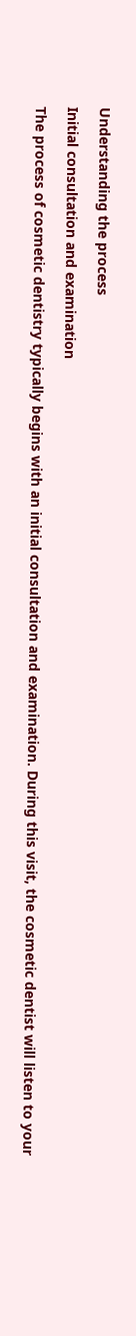Understanding the process

Initial consultation and examination

The process of cosmetic dentistry typically begins with an initial consultation and examination. During this visit, the cosmetic dentist will listen to your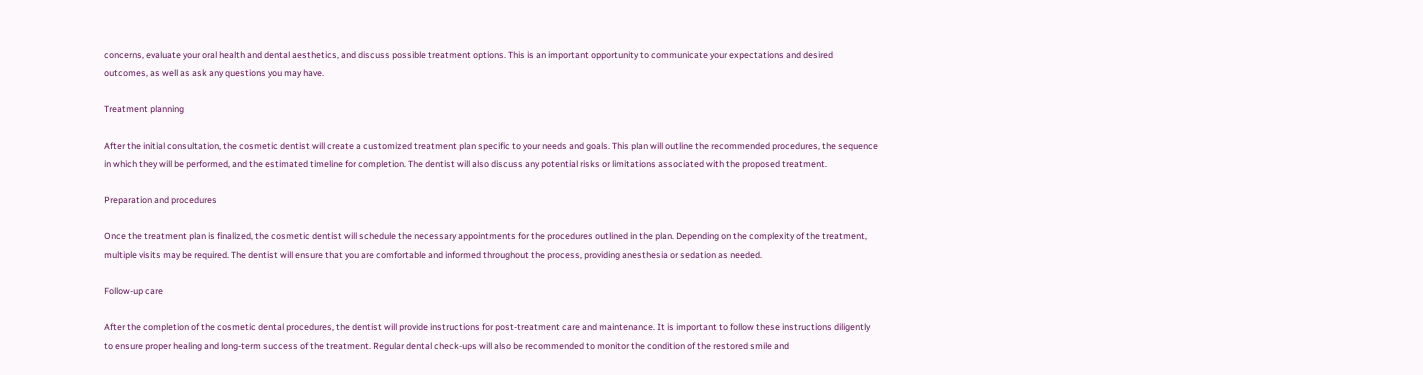concerns, evaluate your oral health and dental aesthetics, and discuss possible treatment options. This is an important opportunity to communicate your expectations and desired outcomes, as well as ask any questions you may have.

Treatment planning

After the initial consultation, the cosmetic dentist will create a customized treatment plan specific to your needs and goals. This plan will outline the recommended procedures, the sequence in which they will be performed, and the estimated timeline for completion. The dentist will also discuss any potential risks or limitations associated with the proposed treatment.

Preparation and procedures

Once the treatment plan is finalized, the cosmetic dentist will schedule the necessary appointments for the procedures outlined in the plan. Depending on the complexity of the treatment, multiple visits may be required. The dentist will ensure that you are comfortable and informed throughout the process, providing anesthesia or sedation as needed.

Follow-up care

After the completion of the cosmetic dental procedures, the dentist will provide instructions for post-treatment care and maintenance. It is important to follow these instructions diligently to ensure proper healing and long-term success of the treatment. Regular dental check-ups will also be recommended to monitor the condition of the restored smile and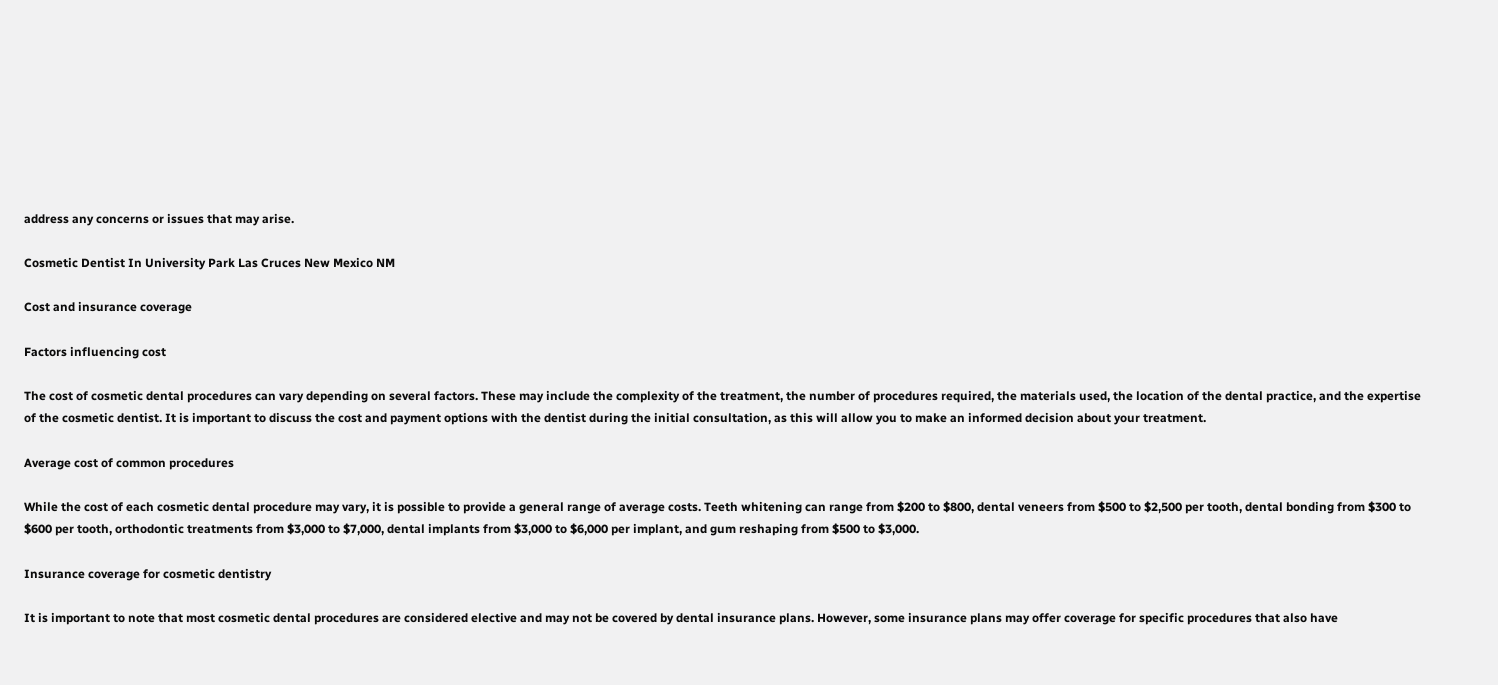address any concerns or issues that may arise.

Cosmetic Dentist In University Park Las Cruces New Mexico NM

Cost and insurance coverage

Factors influencing cost

The cost of cosmetic dental procedures can vary depending on several factors. These may include the complexity of the treatment, the number of procedures required, the materials used, the location of the dental practice, and the expertise of the cosmetic dentist. It is important to discuss the cost and payment options with the dentist during the initial consultation, as this will allow you to make an informed decision about your treatment.

Average cost of common procedures

While the cost of each cosmetic dental procedure may vary, it is possible to provide a general range of average costs. Teeth whitening can range from $200 to $800, dental veneers from $500 to $2,500 per tooth, dental bonding from $300 to $600 per tooth, orthodontic treatments from $3,000 to $7,000, dental implants from $3,000 to $6,000 per implant, and gum reshaping from $500 to $3,000.

Insurance coverage for cosmetic dentistry

It is important to note that most cosmetic dental procedures are considered elective and may not be covered by dental insurance plans. However, some insurance plans may offer coverage for specific procedures that also have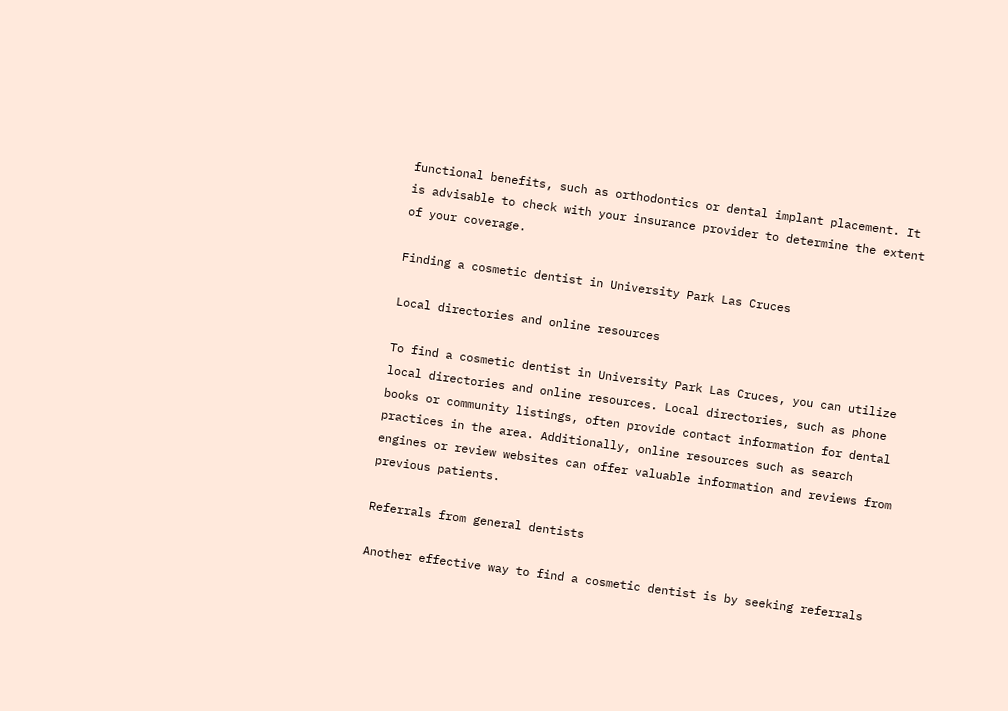functional benefits, such as orthodontics or dental implant placement. It is advisable to check with your insurance provider to determine the extent of your coverage.

Finding a cosmetic dentist in University Park Las Cruces

Local directories and online resources

To find a cosmetic dentist in University Park Las Cruces, you can utilize local directories and online resources. Local directories, such as phone books or community listings, often provide contact information for dental practices in the area. Additionally, online resources such as search engines or review websites can offer valuable information and reviews from previous patients.

Referrals from general dentists

Another effective way to find a cosmetic dentist is by seeking referrals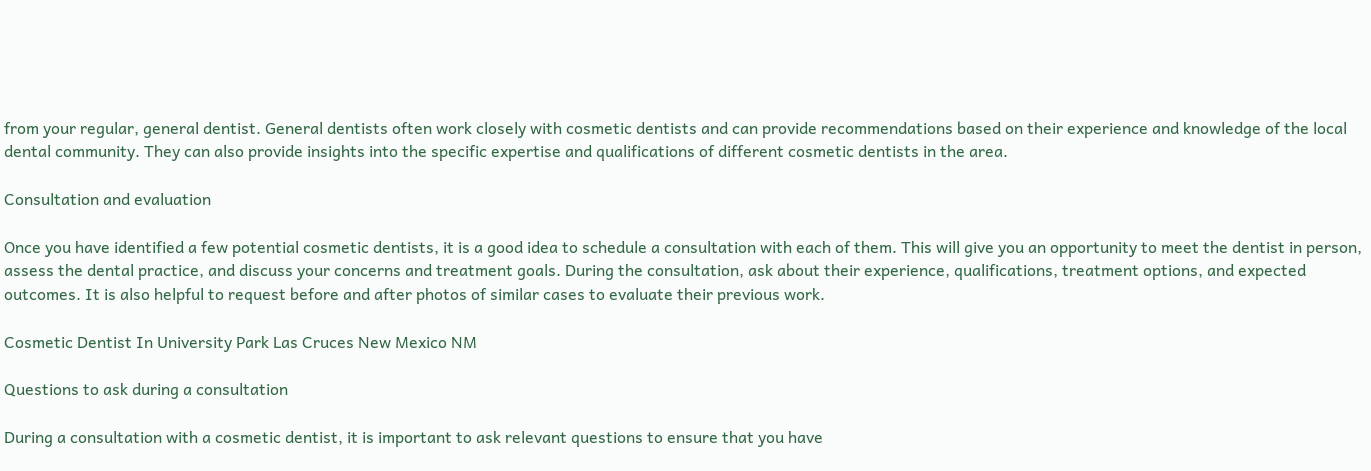from your regular, general dentist. General dentists often work closely with cosmetic dentists and can provide recommendations based on their experience and knowledge of the local dental community. They can also provide insights into the specific expertise and qualifications of different cosmetic dentists in the area.

Consultation and evaluation

Once you have identified a few potential cosmetic dentists, it is a good idea to schedule a consultation with each of them. This will give you an opportunity to meet the dentist in person, assess the dental practice, and discuss your concerns and treatment goals. During the consultation, ask about their experience, qualifications, treatment options, and expected outcomes. It is also helpful to request before and after photos of similar cases to evaluate their previous work.

Cosmetic Dentist In University Park Las Cruces New Mexico NM

Questions to ask during a consultation

During a consultation with a cosmetic dentist, it is important to ask relevant questions to ensure that you have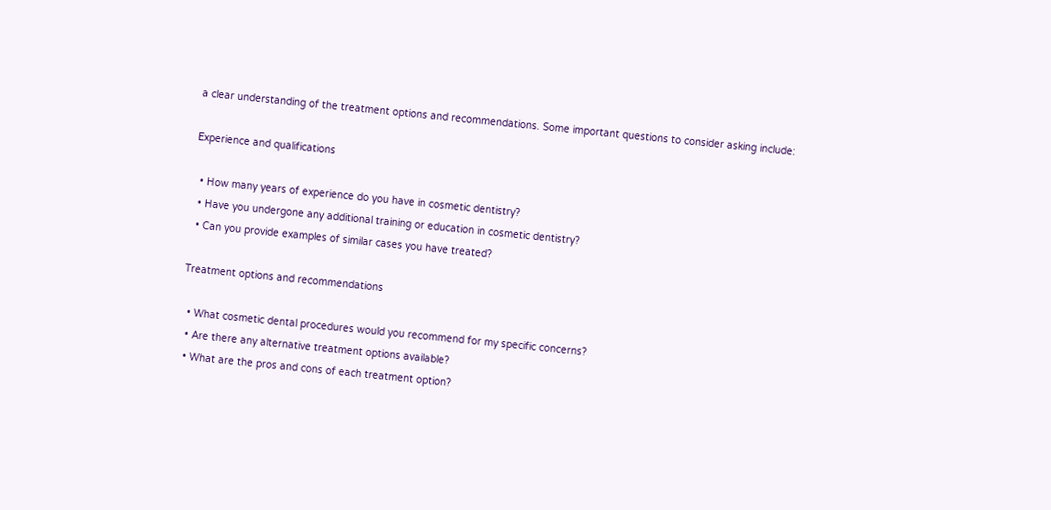a clear understanding of the treatment options and recommendations. Some important questions to consider asking include:

Experience and qualifications

  • How many years of experience do you have in cosmetic dentistry?
  • Have you undergone any additional training or education in cosmetic dentistry?
  • Can you provide examples of similar cases you have treated?

Treatment options and recommendations

  • What cosmetic dental procedures would you recommend for my specific concerns?
  • Are there any alternative treatment options available?
  • What are the pros and cons of each treatment option?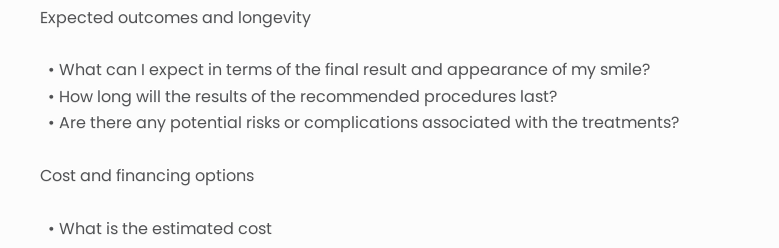Expected outcomes and longevity

  • What can I expect in terms of the final result and appearance of my smile?
  • How long will the results of the recommended procedures last?
  • Are there any potential risks or complications associated with the treatments?

Cost and financing options

  • What is the estimated cost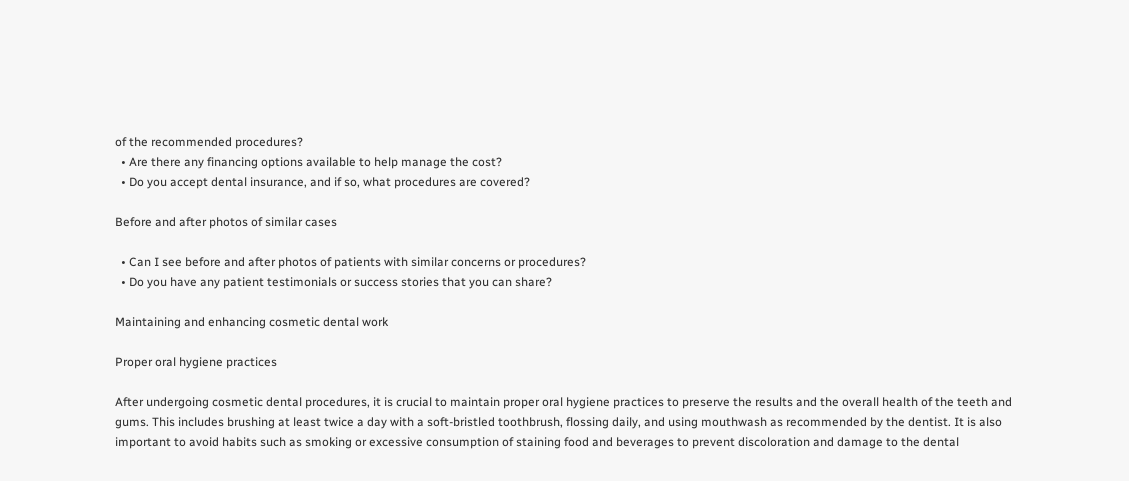of the recommended procedures?
  • Are there any financing options available to help manage the cost?
  • Do you accept dental insurance, and if so, what procedures are covered?

Before and after photos of similar cases

  • Can I see before and after photos of patients with similar concerns or procedures?
  • Do you have any patient testimonials or success stories that you can share?

Maintaining and enhancing cosmetic dental work

Proper oral hygiene practices

After undergoing cosmetic dental procedures, it is crucial to maintain proper oral hygiene practices to preserve the results and the overall health of the teeth and gums. This includes brushing at least twice a day with a soft-bristled toothbrush, flossing daily, and using mouthwash as recommended by the dentist. It is also important to avoid habits such as smoking or excessive consumption of staining food and beverages to prevent discoloration and damage to the dental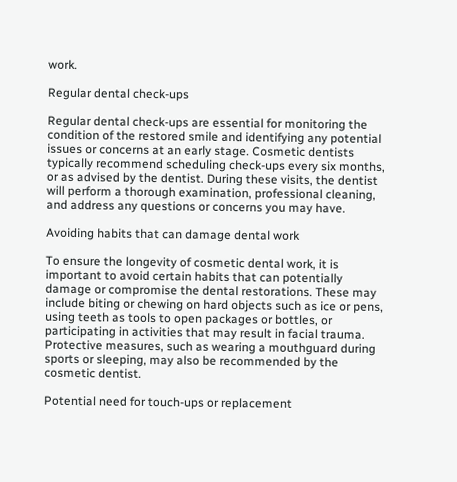work.

Regular dental check-ups

Regular dental check-ups are essential for monitoring the condition of the restored smile and identifying any potential issues or concerns at an early stage. Cosmetic dentists typically recommend scheduling check-ups every six months, or as advised by the dentist. During these visits, the dentist will perform a thorough examination, professional cleaning, and address any questions or concerns you may have.

Avoiding habits that can damage dental work

To ensure the longevity of cosmetic dental work, it is important to avoid certain habits that can potentially damage or compromise the dental restorations. These may include biting or chewing on hard objects such as ice or pens, using teeth as tools to open packages or bottles, or participating in activities that may result in facial trauma. Protective measures, such as wearing a mouthguard during sports or sleeping, may also be recommended by the cosmetic dentist.

Potential need for touch-ups or replacement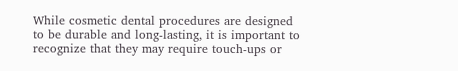While cosmetic dental procedures are designed to be durable and long-lasting, it is important to recognize that they may require touch-ups or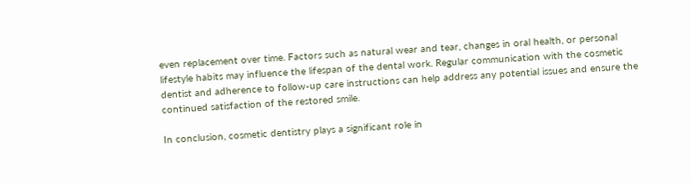even replacement over time. Factors such as natural wear and tear, changes in oral health, or personal lifestyle habits may influence the lifespan of the dental work. Regular communication with the cosmetic dentist and adherence to follow-up care instructions can help address any potential issues and ensure the continued satisfaction of the restored smile.

In conclusion, cosmetic dentistry plays a significant role in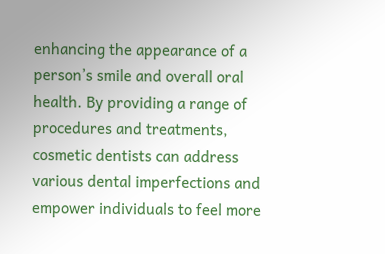enhancing the appearance of a person’s smile and overall oral health. By providing a range of procedures and treatments, cosmetic dentists can address various dental imperfections and empower individuals to feel more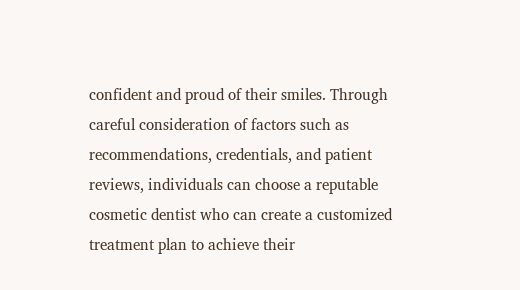confident and proud of their smiles. Through careful consideration of factors such as recommendations, credentials, and patient reviews, individuals can choose a reputable cosmetic dentist who can create a customized treatment plan to achieve their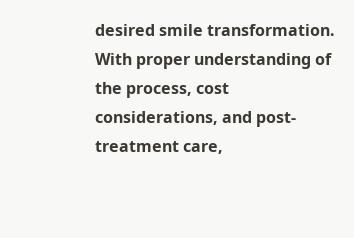desired smile transformation. With proper understanding of the process, cost considerations, and post-treatment care,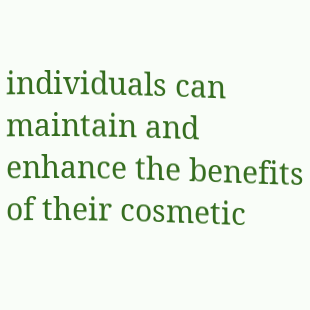individuals can maintain and enhance the benefits of their cosmetic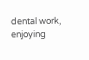dental work, enjoying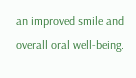an improved smile and overall oral well-being.